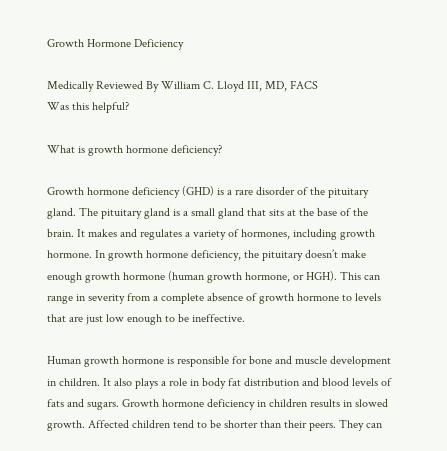Growth Hormone Deficiency

Medically Reviewed By William C. Lloyd III, MD, FACS
Was this helpful?

What is growth hormone deficiency?

Growth hormone deficiency (GHD) is a rare disorder of the pituitary gland. The pituitary gland is a small gland that sits at the base of the brain. It makes and regulates a variety of hormones, including growth hormone. In growth hormone deficiency, the pituitary doesn’t make enough growth hormone (human growth hormone, or HGH). This can range in severity from a complete absence of growth hormone to levels that are just low enough to be ineffective.

Human growth hormone is responsible for bone and muscle development in children. It also plays a role in body fat distribution and blood levels of fats and sugars. Growth hormone deficiency in children results in slowed growth. Affected children tend to be shorter than their peers. They can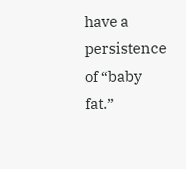have a persistence of “baby fat.”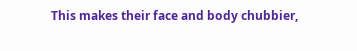This makes their face and body chubbier,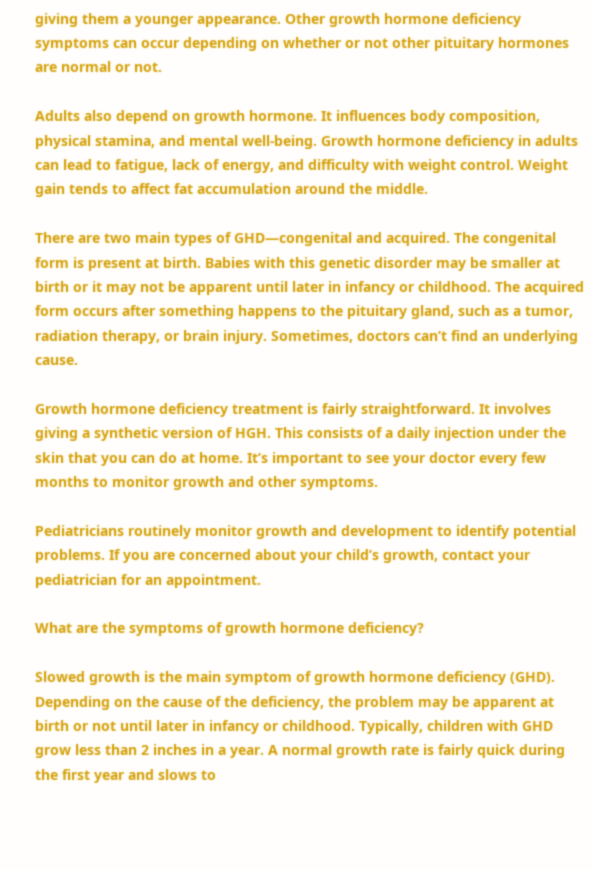giving them a younger appearance. Other growth hormone deficiency symptoms can occur depending on whether or not other pituitary hormones are normal or not.

Adults also depend on growth hormone. It influences body composition, physical stamina, and mental well-being. Growth hormone deficiency in adults can lead to fatigue, lack of energy, and difficulty with weight control. Weight gain tends to affect fat accumulation around the middle.

There are two main types of GHD—congenital and acquired. The congenital form is present at birth. Babies with this genetic disorder may be smaller at birth or it may not be apparent until later in infancy or childhood. The acquired form occurs after something happens to the pituitary gland, such as a tumor, radiation therapy, or brain injury. Sometimes, doctors can’t find an underlying cause.

Growth hormone deficiency treatment is fairly straightforward. It involves giving a synthetic version of HGH. This consists of a daily injection under the skin that you can do at home. It’s important to see your doctor every few months to monitor growth and other symptoms.

Pediatricians routinely monitor growth and development to identify potential problems. If you are concerned about your child’s growth, contact your pediatrician for an appointment.

What are the symptoms of growth hormone deficiency?

Slowed growth is the main symptom of growth hormone deficiency (GHD). Depending on the cause of the deficiency, the problem may be apparent at birth or not until later in infancy or childhood. Typically, children with GHD grow less than 2 inches in a year. A normal growth rate is fairly quick during the first year and slows to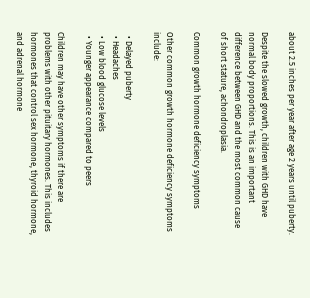about 2.5 inches per year after age 2 years until puberty.

Despite the slowed growth, children with GHD have normal body proportions. This is an important difference between GHD and the most common cause of short stature, achondroplasia.

Common growth hormone deficiency symptoms

Other common growth hormone deficiency symptoms include:

  • Delayed puberty
  • Headaches
  • Low blood glucose levels
  • Younger appearance compared to peers

Children may have other symptoms if there are problems with other pituitary hormones. This includes hormones that control sex hormone, thyroid hormone, and adrenal hormone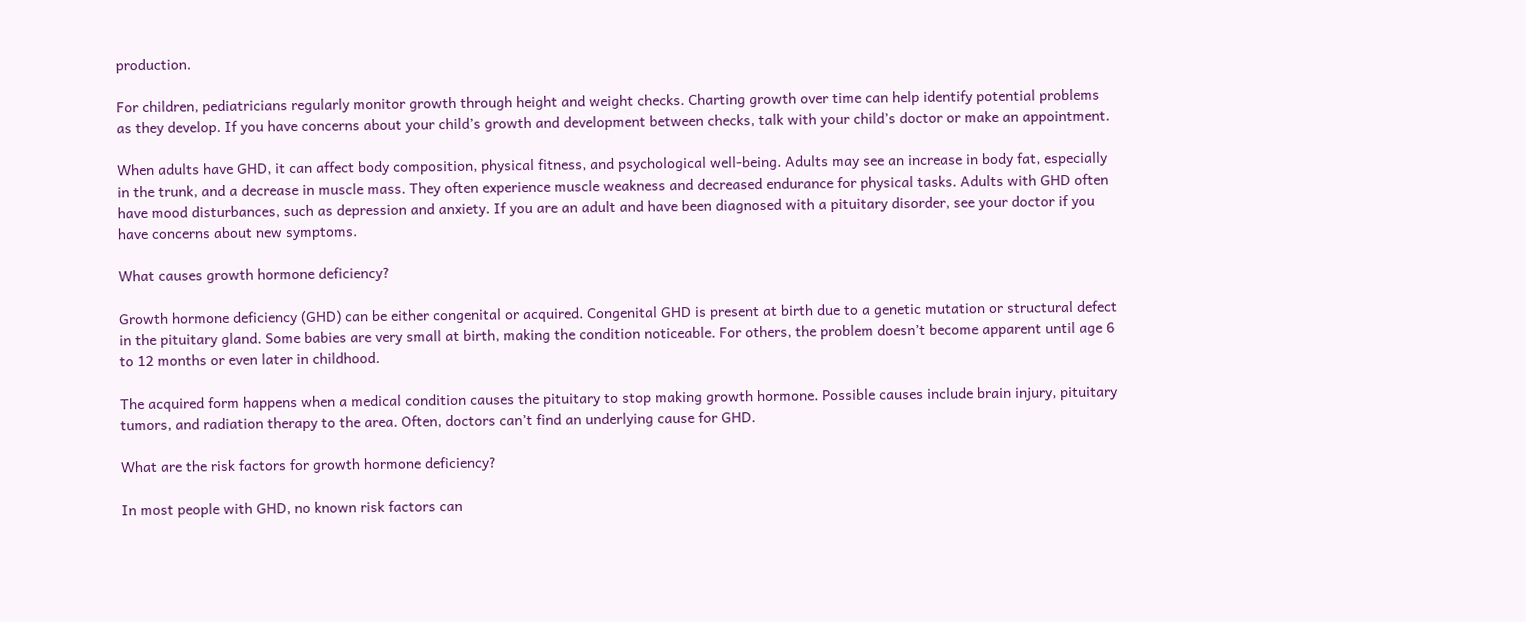production.

For children, pediatricians regularly monitor growth through height and weight checks. Charting growth over time can help identify potential problems as they develop. If you have concerns about your child’s growth and development between checks, talk with your child’s doctor or make an appointment.

When adults have GHD, it can affect body composition, physical fitness, and psychological well-being. Adults may see an increase in body fat, especially in the trunk, and a decrease in muscle mass. They often experience muscle weakness and decreased endurance for physical tasks. Adults with GHD often have mood disturbances, such as depression and anxiety. If you are an adult and have been diagnosed with a pituitary disorder, see your doctor if you have concerns about new symptoms.

What causes growth hormone deficiency?

Growth hormone deficiency (GHD) can be either congenital or acquired. Congenital GHD is present at birth due to a genetic mutation or structural defect in the pituitary gland. Some babies are very small at birth, making the condition noticeable. For others, the problem doesn’t become apparent until age 6 to 12 months or even later in childhood.

The acquired form happens when a medical condition causes the pituitary to stop making growth hormone. Possible causes include brain injury, pituitary tumors, and radiation therapy to the area. Often, doctors can’t find an underlying cause for GHD.

What are the risk factors for growth hormone deficiency?

In most people with GHD, no known risk factors can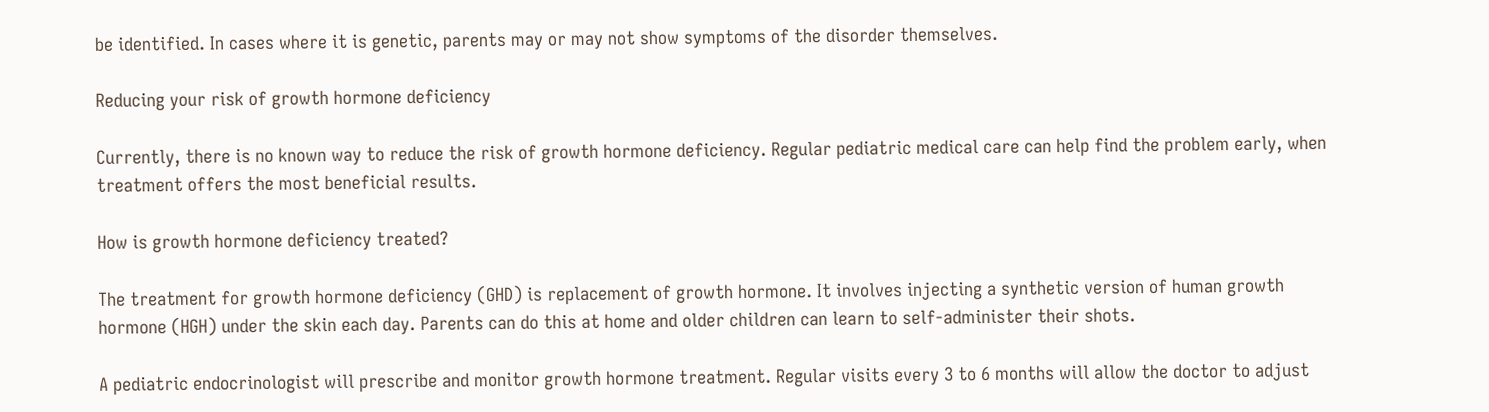be identified. In cases where it is genetic, parents may or may not show symptoms of the disorder themselves.

Reducing your risk of growth hormone deficiency

Currently, there is no known way to reduce the risk of growth hormone deficiency. Regular pediatric medical care can help find the problem early, when treatment offers the most beneficial results.

How is growth hormone deficiency treated?

The treatment for growth hormone deficiency (GHD) is replacement of growth hormone. It involves injecting a synthetic version of human growth hormone (HGH) under the skin each day. Parents can do this at home and older children can learn to self-administer their shots.

A pediatric endocrinologist will prescribe and monitor growth hormone treatment. Regular visits every 3 to 6 months will allow the doctor to adjust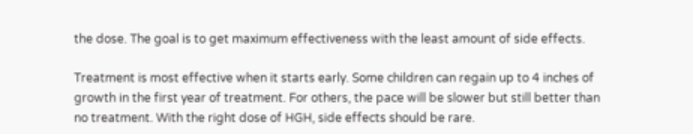the dose. The goal is to get maximum effectiveness with the least amount of side effects.

Treatment is most effective when it starts early. Some children can regain up to 4 inches of growth in the first year of treatment. For others, the pace will be slower but still better than no treatment. With the right dose of HGH, side effects should be rare.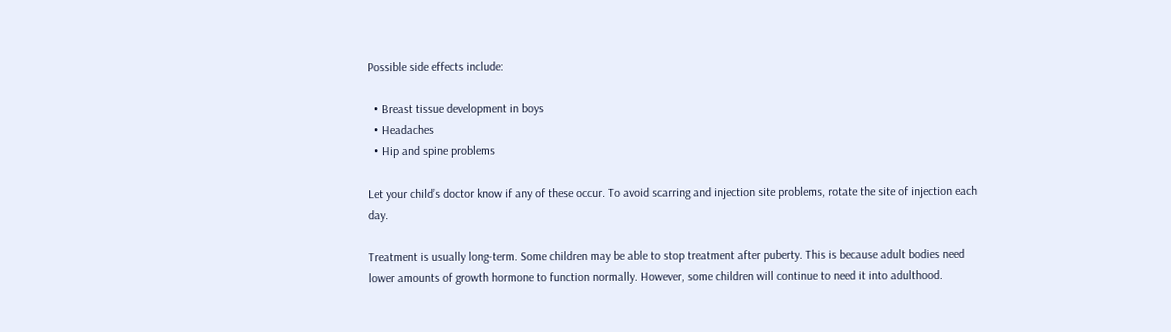Possible side effects include:

  • Breast tissue development in boys
  • Headaches
  • Hip and spine problems

Let your child’s doctor know if any of these occur. To avoid scarring and injection site problems, rotate the site of injection each day.

Treatment is usually long-term. Some children may be able to stop treatment after puberty. This is because adult bodies need lower amounts of growth hormone to function normally. However, some children will continue to need it into adulthood.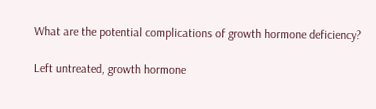What are the potential complications of growth hormone deficiency?

Left untreated, growth hormone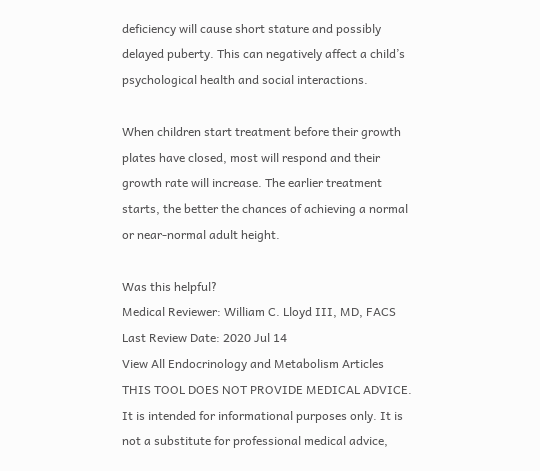deficiency will cause short stature and possibly delayed puberty. This can negatively affect a child’s psychological health and social interactions.

When children start treatment before their growth plates have closed, most will respond and their growth rate will increase. The earlier treatment starts, the better the chances of achieving a normal or near-normal adult height.

Was this helpful?
Medical Reviewer: William C. Lloyd III, MD, FACS
Last Review Date: 2020 Jul 14
View All Endocrinology and Metabolism Articles
THIS TOOL DOES NOT PROVIDE MEDICAL ADVICE. It is intended for informational purposes only. It is not a substitute for professional medical advice,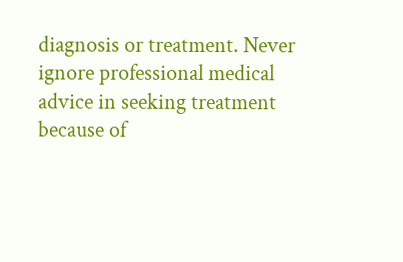diagnosis or treatment. Never ignore professional medical advice in seeking treatment because of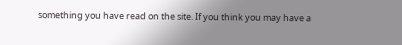something you have read on the site. If you think you may have a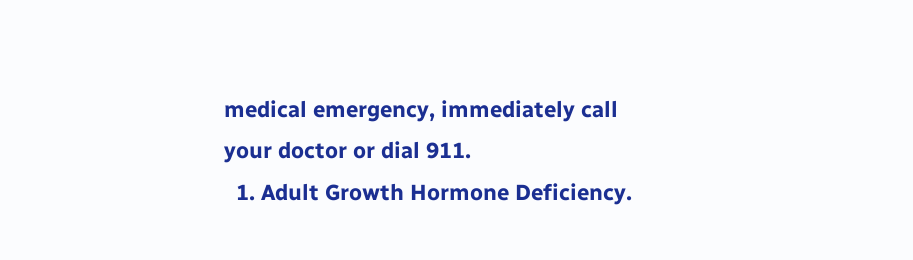medical emergency, immediately call your doctor or dial 911.
  1. Adult Growth Hormone Deficiency.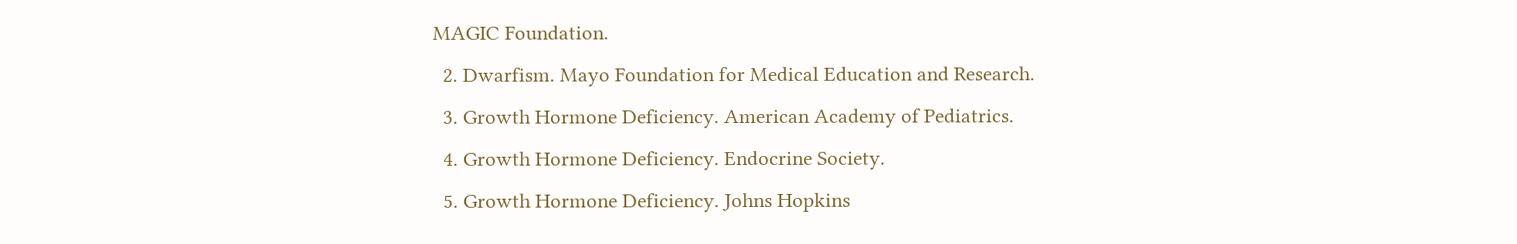MAGIC Foundation.
  2. Dwarfism. Mayo Foundation for Medical Education and Research.
  3. Growth Hormone Deficiency. American Academy of Pediatrics.
  4. Growth Hormone Deficiency. Endocrine Society.
  5. Growth Hormone Deficiency. Johns Hopkins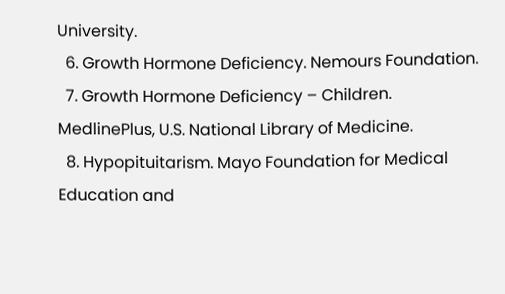University.
  6. Growth Hormone Deficiency. Nemours Foundation.
  7. Growth Hormone Deficiency – Children. MedlinePlus, U.S. National Library of Medicine.
  8. Hypopituitarism. Mayo Foundation for Medical Education and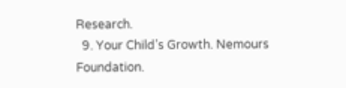Research.
  9. Your Child’s Growth. Nemours Foundation.